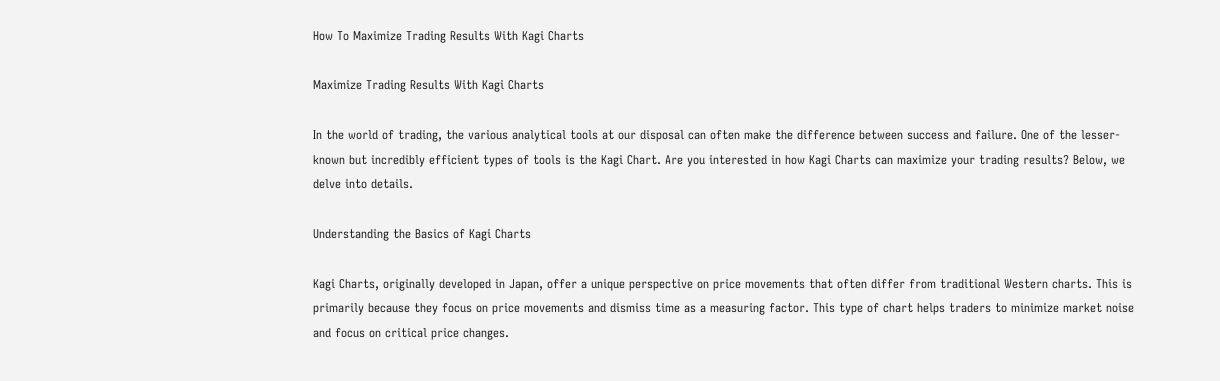How To Maximize Trading Results With Kagi Charts

Maximize Trading Results With Kagi Charts

In the world of trading, the various analytical tools at our disposal can often make the difference between success and failure. One of the lesser-known but incredibly efficient types of tools is the Kagi Chart. Are you interested in how Kagi Charts can maximize your trading results? Below, we delve into details.

Understanding the Basics of Kagi Charts

Kagi Charts, originally developed in Japan, offer a unique perspective on price movements that often differ from traditional Western charts. This is primarily because they focus on price movements and dismiss time as a measuring factor. This type of chart helps traders to minimize market noise and focus on critical price changes.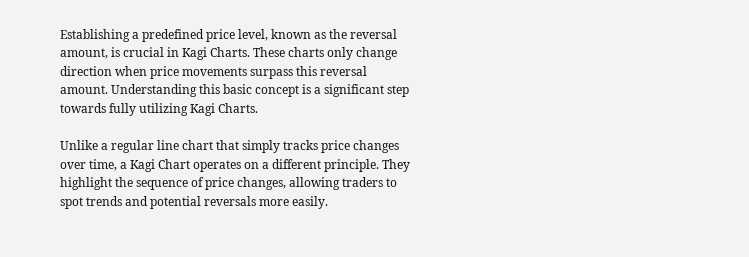Establishing a predefined price level, known as the reversal amount, is crucial in Kagi Charts. These charts only change direction when price movements surpass this reversal amount. Understanding this basic concept is a significant step towards fully utilizing Kagi Charts.

Unlike a regular line chart that simply tracks price changes over time, a Kagi Chart operates on a different principle. They highlight the sequence of price changes, allowing traders to spot trends and potential reversals more easily.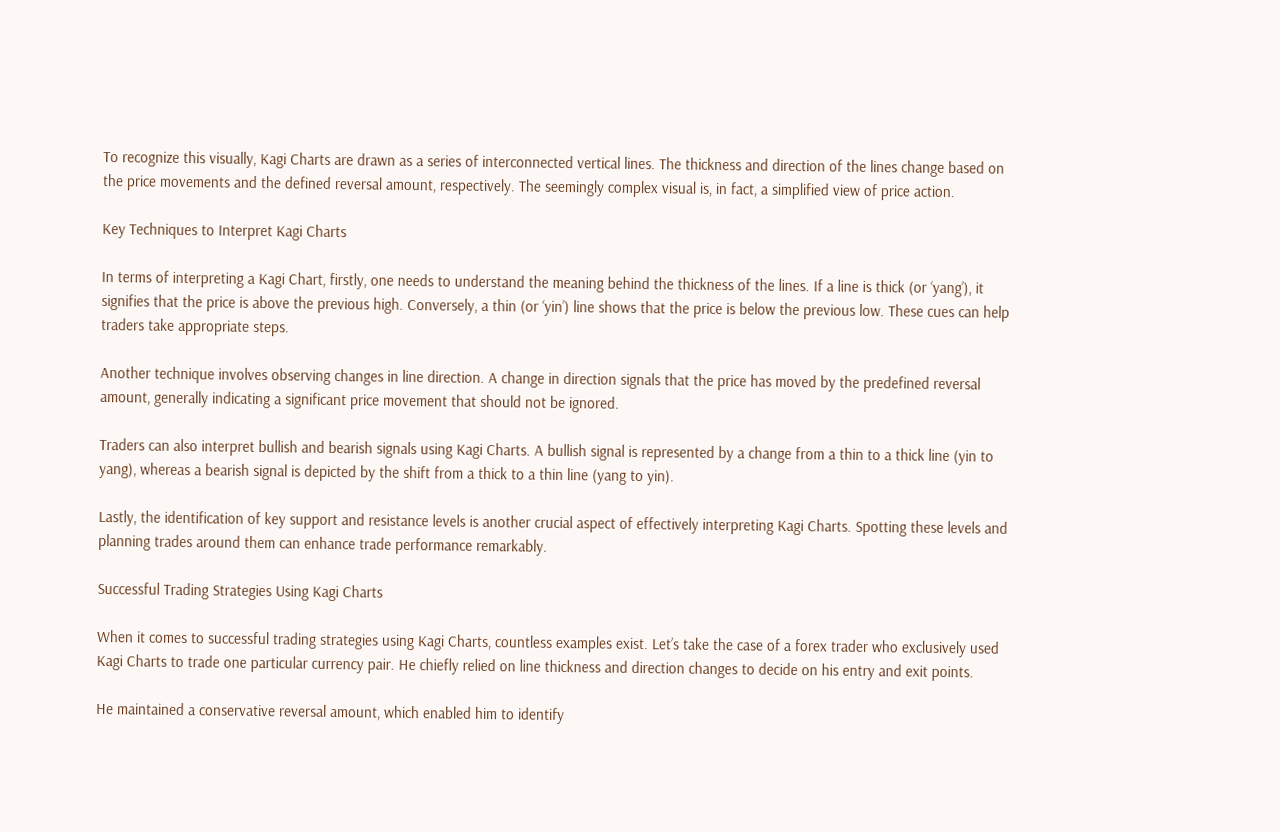To recognize this visually, Kagi Charts are drawn as a series of interconnected vertical lines. The thickness and direction of the lines change based on the price movements and the defined reversal amount, respectively. The seemingly complex visual is, in fact, a simplified view of price action.

Key Techniques to Interpret Kagi Charts

In terms of interpreting a Kagi Chart, firstly, one needs to understand the meaning behind the thickness of the lines. If a line is thick (or ‘yang’), it signifies that the price is above the previous high. Conversely, a thin (or ‘yin’) line shows that the price is below the previous low. These cues can help traders take appropriate steps.

Another technique involves observing changes in line direction. A change in direction signals that the price has moved by the predefined reversal amount, generally indicating a significant price movement that should not be ignored.

Traders can also interpret bullish and bearish signals using Kagi Charts. A bullish signal is represented by a change from a thin to a thick line (yin to yang), whereas a bearish signal is depicted by the shift from a thick to a thin line (yang to yin).

Lastly, the identification of key support and resistance levels is another crucial aspect of effectively interpreting Kagi Charts. Spotting these levels and planning trades around them can enhance trade performance remarkably.

Successful Trading Strategies Using Kagi Charts

When it comes to successful trading strategies using Kagi Charts, countless examples exist. Let’s take the case of a forex trader who exclusively used Kagi Charts to trade one particular currency pair. He chiefly relied on line thickness and direction changes to decide on his entry and exit points.

He maintained a conservative reversal amount, which enabled him to identify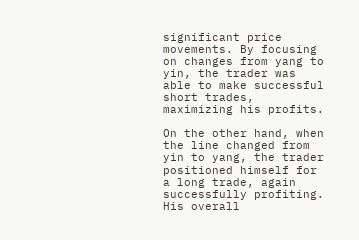significant price movements. By focusing on changes from yang to yin, the trader was able to make successful short trades, maximizing his profits.

On the other hand, when the line changed from yin to yang, the trader positioned himself for a long trade, again successfully profiting. His overall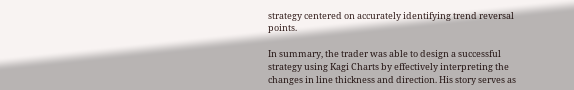strategy centered on accurately identifying trend reversal points.

In summary, the trader was able to design a successful strategy using Kagi Charts by effectively interpreting the changes in line thickness and direction. His story serves as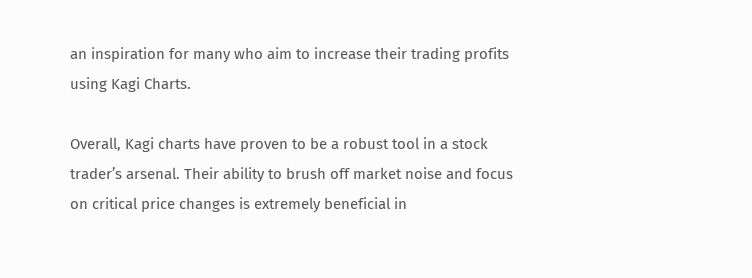an inspiration for many who aim to increase their trading profits using Kagi Charts.

Overall, Kagi charts have proven to be a robust tool in a stock trader’s arsenal. Their ability to brush off market noise and focus on critical price changes is extremely beneficial in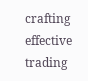crafting effective trading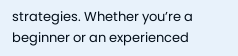strategies. Whether you’re a beginner or an experienced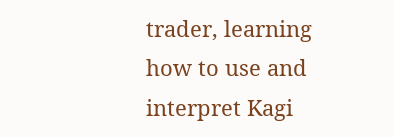trader, learning how to use and interpret Kagi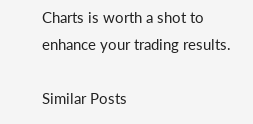Charts is worth a shot to enhance your trading results.

Similar Posts